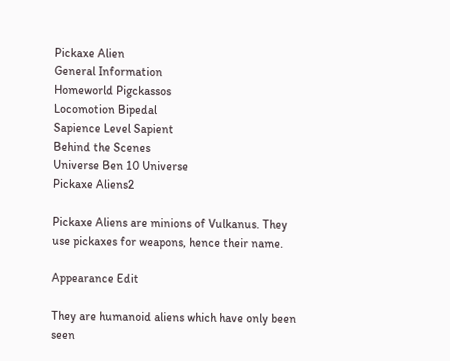Pickaxe Alien
General Information
Homeworld Pigckassos
Locomotion Bipedal
Sapience Level Sapient
Behind the Scenes
Universe Ben 10 Universe
Pickaxe Aliens2

Pickaxe Aliens are minions of Vulkanus. They use pickaxes for weapons, hence their name.

Appearance Edit

They are humanoid aliens which have only been seen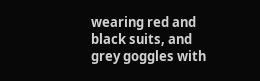wearing red and black suits, and grey goggles with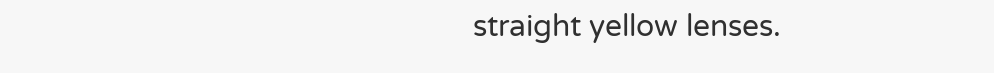straight yellow lenses.